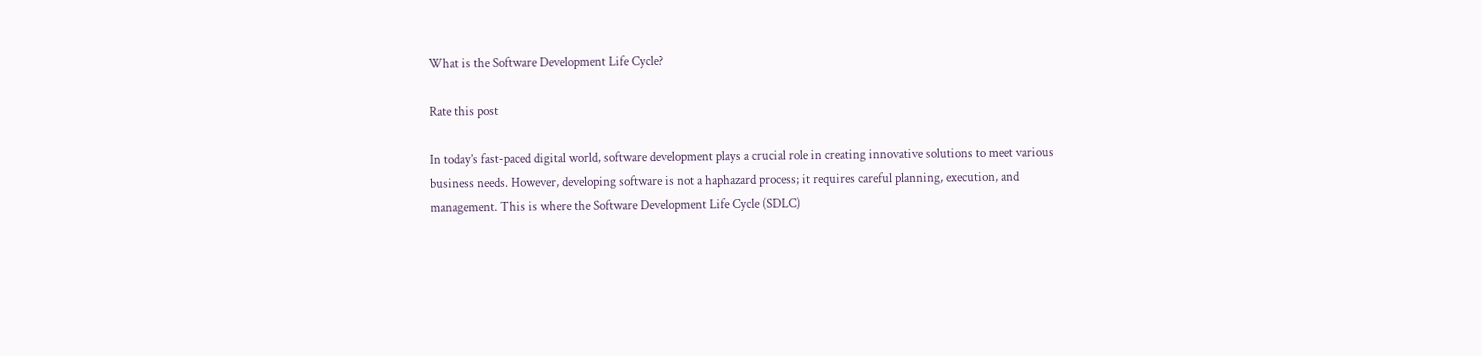What is the Software Development Life Cycle?

Rate this post

In today’s fast-paced digital world, software development plays a crucial role in creating innovative solutions to meet various business needs. However, developing software is not a haphazard process; it requires careful planning, execution, and management. This is where the Software Development Life Cycle (SDLC)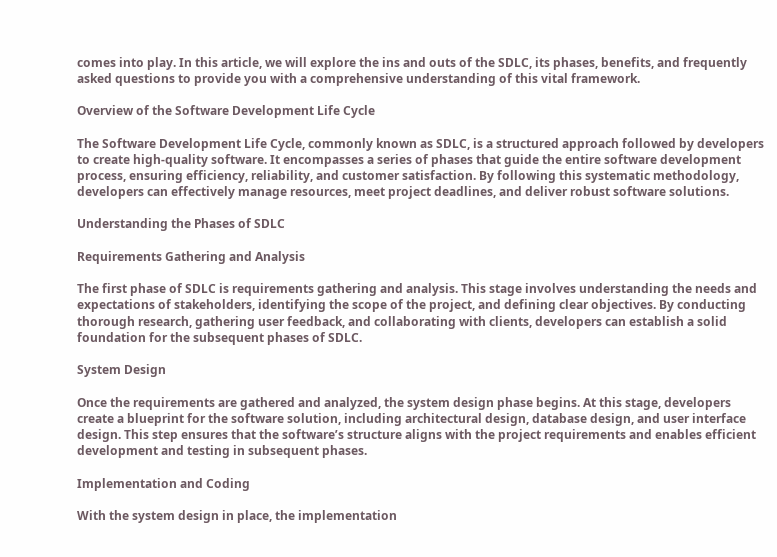comes into play. In this article, we will explore the ins and outs of the SDLC, its phases, benefits, and frequently asked questions to provide you with a comprehensive understanding of this vital framework.

Overview of the Software Development Life Cycle

The Software Development Life Cycle, commonly known as SDLC, is a structured approach followed by developers to create high-quality software. It encompasses a series of phases that guide the entire software development process, ensuring efficiency, reliability, and customer satisfaction. By following this systematic methodology, developers can effectively manage resources, meet project deadlines, and deliver robust software solutions.

Understanding the Phases of SDLC

Requirements Gathering and Analysis

The first phase of SDLC is requirements gathering and analysis. This stage involves understanding the needs and expectations of stakeholders, identifying the scope of the project, and defining clear objectives. By conducting thorough research, gathering user feedback, and collaborating with clients, developers can establish a solid foundation for the subsequent phases of SDLC.

System Design

Once the requirements are gathered and analyzed, the system design phase begins. At this stage, developers create a blueprint for the software solution, including architectural design, database design, and user interface design. This step ensures that the software’s structure aligns with the project requirements and enables efficient development and testing in subsequent phases.

Implementation and Coding

With the system design in place, the implementation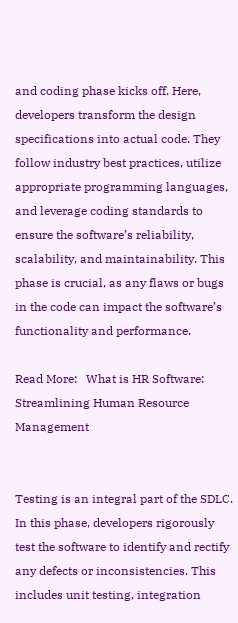and coding phase kicks off. Here, developers transform the design specifications into actual code. They follow industry best practices, utilize appropriate programming languages, and leverage coding standards to ensure the software’s reliability, scalability, and maintainability. This phase is crucial, as any flaws or bugs in the code can impact the software’s functionality and performance.

Read More:   What is HR Software: Streamlining Human Resource Management


Testing is an integral part of the SDLC. In this phase, developers rigorously test the software to identify and rectify any defects or inconsistencies. This includes unit testing, integration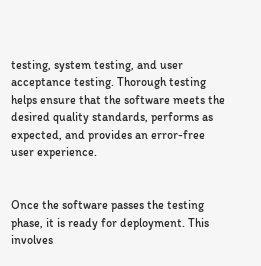testing, system testing, and user acceptance testing. Thorough testing helps ensure that the software meets the desired quality standards, performs as expected, and provides an error-free user experience.


Once the software passes the testing phase, it is ready for deployment. This involves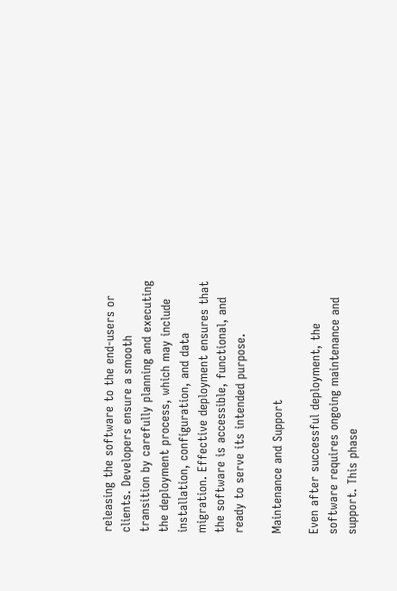releasing the software to the end-users or clients. Developers ensure a smooth transition by carefully planning and executing the deployment process, which may include installation, configuration, and data migration. Effective deployment ensures that the software is accessible, functional, and ready to serve its intended purpose.

Maintenance and Support

Even after successful deployment, the software requires ongoing maintenance and support. This phase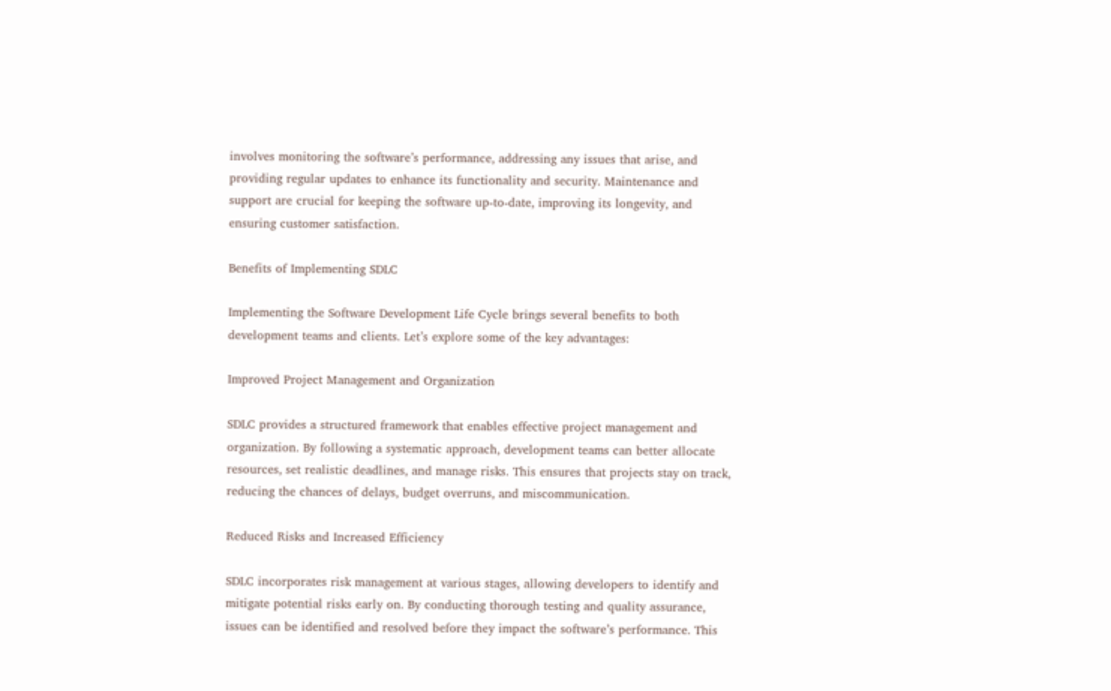involves monitoring the software’s performance, addressing any issues that arise, and providing regular updates to enhance its functionality and security. Maintenance and support are crucial for keeping the software up-to-date, improving its longevity, and ensuring customer satisfaction.

Benefits of Implementing SDLC

Implementing the Software Development Life Cycle brings several benefits to both development teams and clients. Let’s explore some of the key advantages:

Improved Project Management and Organization

SDLC provides a structured framework that enables effective project management and organization. By following a systematic approach, development teams can better allocate resources, set realistic deadlines, and manage risks. This ensures that projects stay on track, reducing the chances of delays, budget overruns, and miscommunication.

Reduced Risks and Increased Efficiency

SDLC incorporates risk management at various stages, allowing developers to identify and mitigate potential risks early on. By conducting thorough testing and quality assurance, issues can be identified and resolved before they impact the software’s performance. This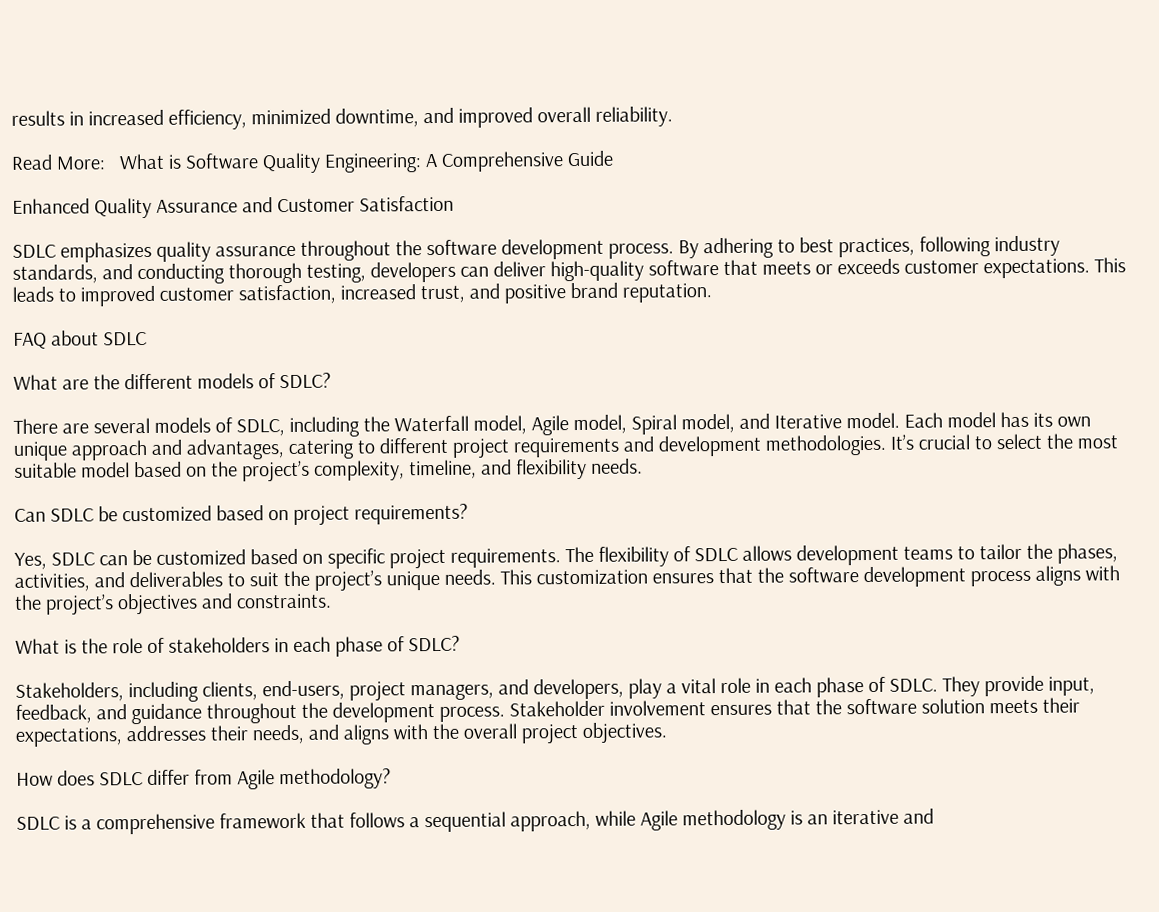results in increased efficiency, minimized downtime, and improved overall reliability.

Read More:   What is Software Quality Engineering: A Comprehensive Guide

Enhanced Quality Assurance and Customer Satisfaction

SDLC emphasizes quality assurance throughout the software development process. By adhering to best practices, following industry standards, and conducting thorough testing, developers can deliver high-quality software that meets or exceeds customer expectations. This leads to improved customer satisfaction, increased trust, and positive brand reputation.

FAQ about SDLC

What are the different models of SDLC?

There are several models of SDLC, including the Waterfall model, Agile model, Spiral model, and Iterative model. Each model has its own unique approach and advantages, catering to different project requirements and development methodologies. It’s crucial to select the most suitable model based on the project’s complexity, timeline, and flexibility needs.

Can SDLC be customized based on project requirements?

Yes, SDLC can be customized based on specific project requirements. The flexibility of SDLC allows development teams to tailor the phases, activities, and deliverables to suit the project’s unique needs. This customization ensures that the software development process aligns with the project’s objectives and constraints.

What is the role of stakeholders in each phase of SDLC?

Stakeholders, including clients, end-users, project managers, and developers, play a vital role in each phase of SDLC. They provide input, feedback, and guidance throughout the development process. Stakeholder involvement ensures that the software solution meets their expectations, addresses their needs, and aligns with the overall project objectives.

How does SDLC differ from Agile methodology?

SDLC is a comprehensive framework that follows a sequential approach, while Agile methodology is an iterative and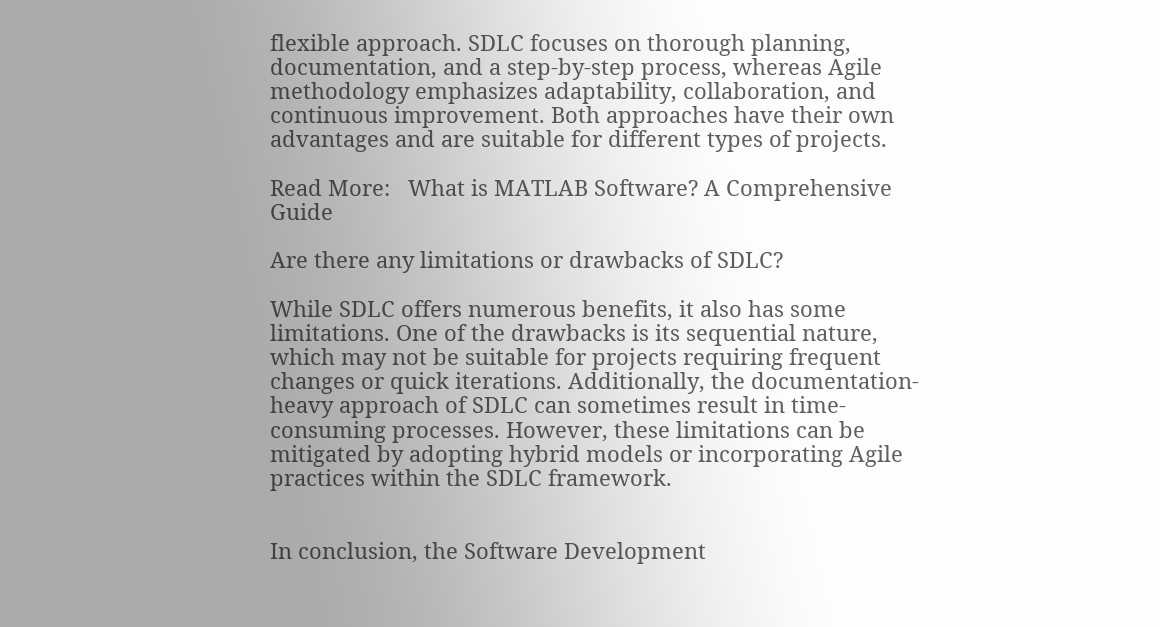flexible approach. SDLC focuses on thorough planning, documentation, and a step-by-step process, whereas Agile methodology emphasizes adaptability, collaboration, and continuous improvement. Both approaches have their own advantages and are suitable for different types of projects.

Read More:   What is MATLAB Software? A Comprehensive Guide

Are there any limitations or drawbacks of SDLC?

While SDLC offers numerous benefits, it also has some limitations. One of the drawbacks is its sequential nature, which may not be suitable for projects requiring frequent changes or quick iterations. Additionally, the documentation-heavy approach of SDLC can sometimes result in time-consuming processes. However, these limitations can be mitigated by adopting hybrid models or incorporating Agile practices within the SDLC framework.


In conclusion, the Software Development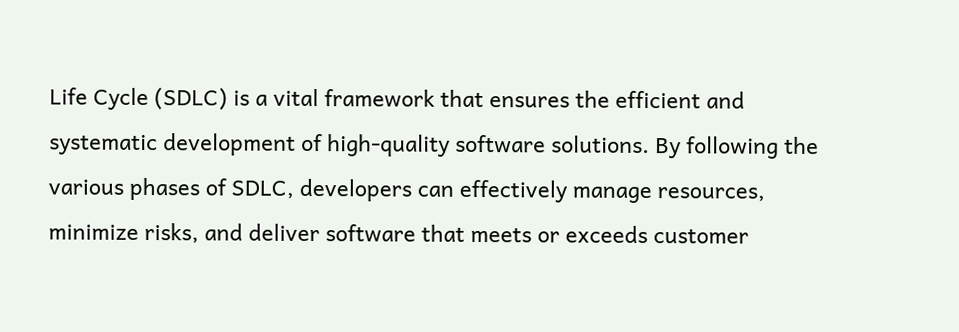Life Cycle (SDLC) is a vital framework that ensures the efficient and systematic development of high-quality software solutions. By following the various phases of SDLC, developers can effectively manage resources, minimize risks, and deliver software that meets or exceeds customer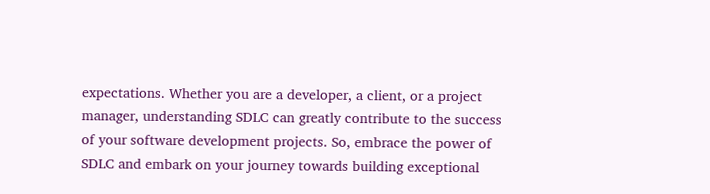expectations. Whether you are a developer, a client, or a project manager, understanding SDLC can greatly contribute to the success of your software development projects. So, embrace the power of SDLC and embark on your journey towards building exceptional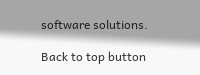software solutions.

Back to top button